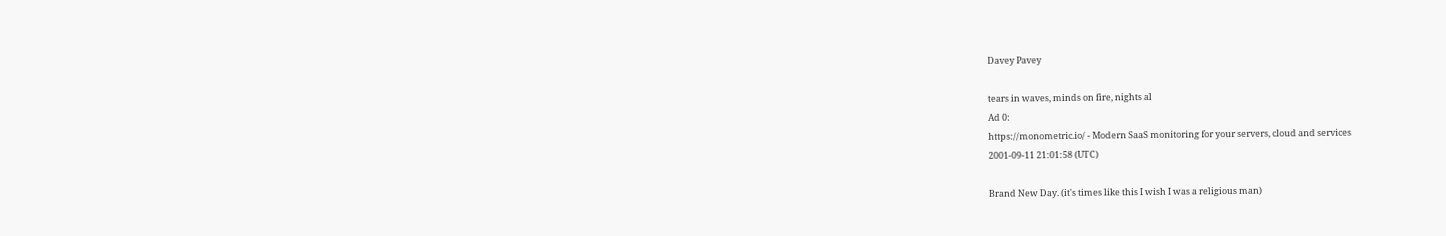Davey Pavey

tears in waves, minds on fire, nights al
Ad 0:
https://monometric.io/ - Modern SaaS monitoring for your servers, cloud and services
2001-09-11 21:01:58 (UTC)

Brand New Day. (it's times like this I wish I was a religious man)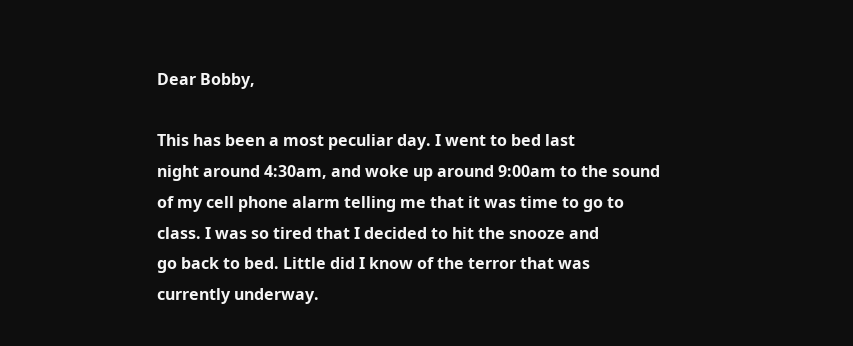Dear Bobby,

This has been a most peculiar day. I went to bed last
night around 4:30am, and woke up around 9:00am to the sound
of my cell phone alarm telling me that it was time to go to
class. I was so tired that I decided to hit the snooze and
go back to bed. Little did I know of the terror that was
currently underway.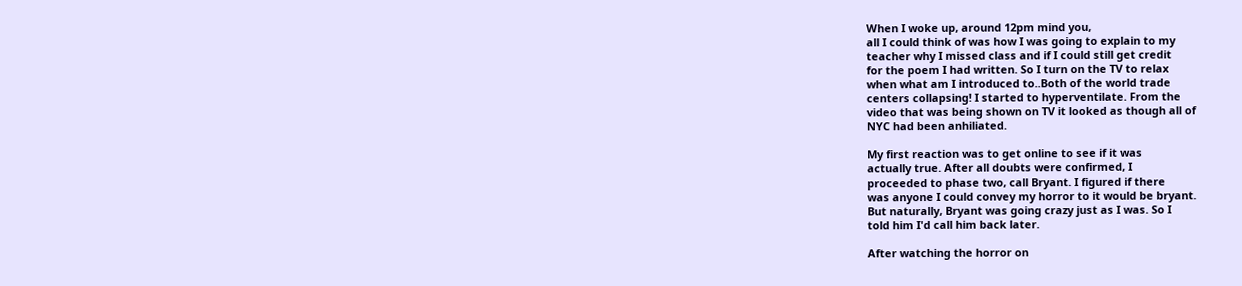When I woke up, around 12pm mind you,
all I could think of was how I was going to explain to my
teacher why I missed class and if I could still get credit
for the poem I had written. So I turn on the TV to relax
when what am I introduced to..Both of the world trade
centers collapsing! I started to hyperventilate. From the
video that was being shown on TV it looked as though all of
NYC had been anhiliated.

My first reaction was to get online to see if it was
actually true. After all doubts were confirmed, I
proceeded to phase two, call Bryant. I figured if there
was anyone I could convey my horror to it would be bryant.
But naturally, Bryant was going crazy just as I was. So I
told him I'd call him back later.

After watching the horror on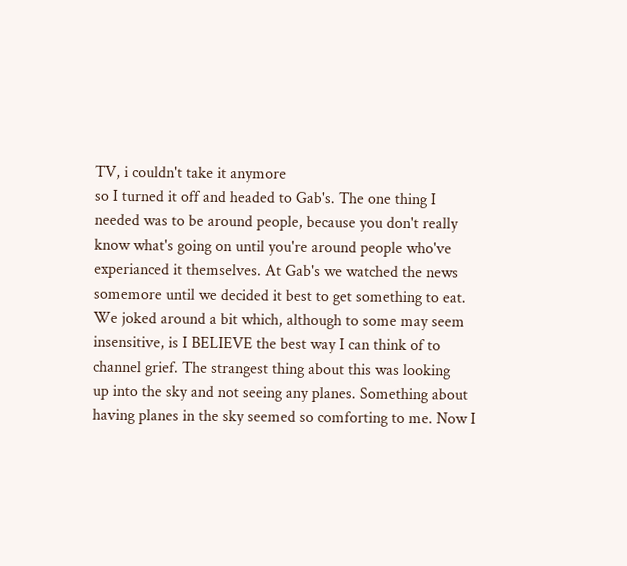TV, i couldn't take it anymore
so I turned it off and headed to Gab's. The one thing I
needed was to be around people, because you don't really
know what's going on until you're around people who've
experianced it themselves. At Gab's we watched the news
somemore until we decided it best to get something to eat.
We joked around a bit which, although to some may seem
insensitive, is I BELIEVE the best way I can think of to
channel grief. The strangest thing about this was looking
up into the sky and not seeing any planes. Something about
having planes in the sky seemed so comforting to me. Now I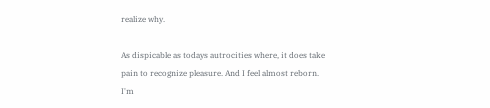realize why.

As dispicable as todays autrocities where, it does take
pain to recognize pleasure. And I feel almost reborn. I'm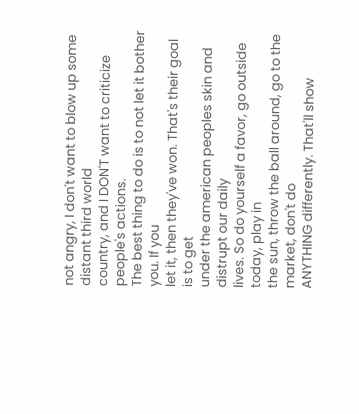not angry, I don't want to blow up some distant third world
country, and I DON'T want to criticize people's actions.
The best thing to do is to not let it bother you. If you
let it, then they've won. That's their goal is to get
under the american peoples skin and distrupt our daily
lives. So do yourself a favor, go outside today, play in
the sun, throw the ball around, go to the market, don't do
ANYTHING differently. That'll show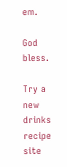em.

God bless.

Try a new drinks recipe site